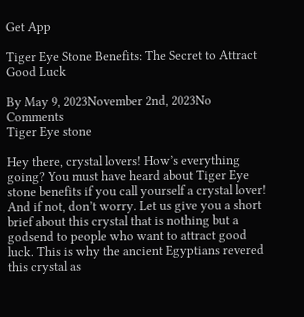Get App

Tiger Eye Stone Benefits: The Secret to Attract Good Luck

By May 9, 2023November 2nd, 2023No Comments
Tiger Eye stone

Hey there, crystal lovers! How’s everything going? You must have heard about Tiger Eye stone benefits if you call yourself a crystal lover! And if not, don’t worry. Let us give you a short brief about this crystal that is nothing but a godsend to people who want to attract good luck. This is why the ancient Egyptians revered this crystal as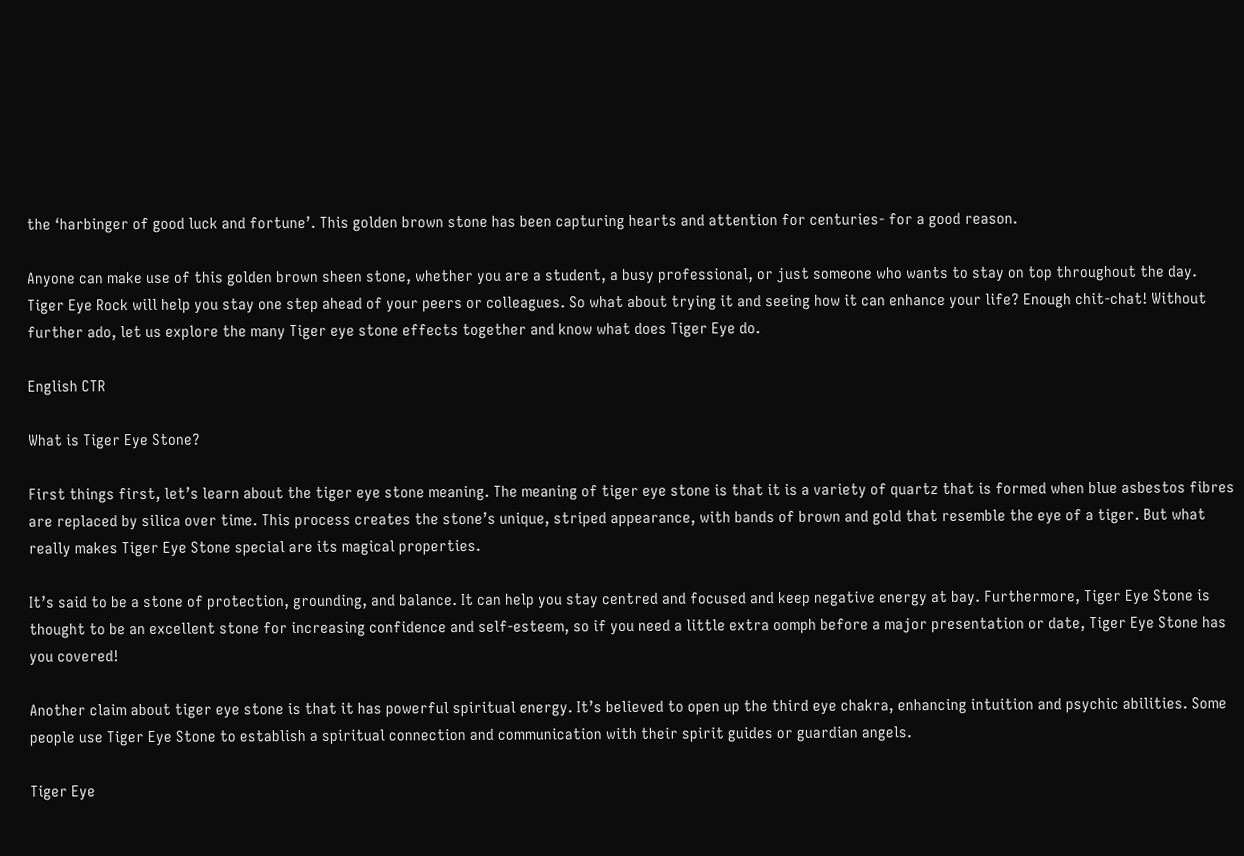the ‘harbinger of good luck and fortune’. This golden brown stone has been capturing hearts and attention for centuries- for a good reason.

Anyone can make use of this golden brown sheen stone, whether you are a student, a busy professional, or just someone who wants to stay on top throughout the day. Tiger Eye Rock will help you stay one step ahead of your peers or colleagues. So what about trying it and seeing how it can enhance your life? Enough chit-chat! Without further ado, let us explore the many Tiger eye stone effects together and know what does Tiger Eye do.

English CTR

What is Tiger Eye Stone?

First things first, let’s learn about the tiger eye stone meaning. The meaning of tiger eye stone is that it is a variety of quartz that is formed when blue asbestos fibres are replaced by silica over time. This process creates the stone’s unique, striped appearance, with bands of brown and gold that resemble the eye of a tiger. But what really makes Tiger Eye Stone special are its magical properties.

It’s said to be a stone of protection, grounding, and balance. It can help you stay centred and focused and keep negative energy at bay. Furthermore, Tiger Eye Stone is thought to be an excellent stone for increasing confidence and self-esteem, so if you need a little extra oomph before a major presentation or date, Tiger Eye Stone has you covered!

Another claim about tiger eye stone is that it has powerful spiritual energy. It’s believed to open up the third eye chakra, enhancing intuition and psychic abilities. Some people use Tiger Eye Stone to establish a spiritual connection and communication with their spirit guides or guardian angels.

Tiger Eye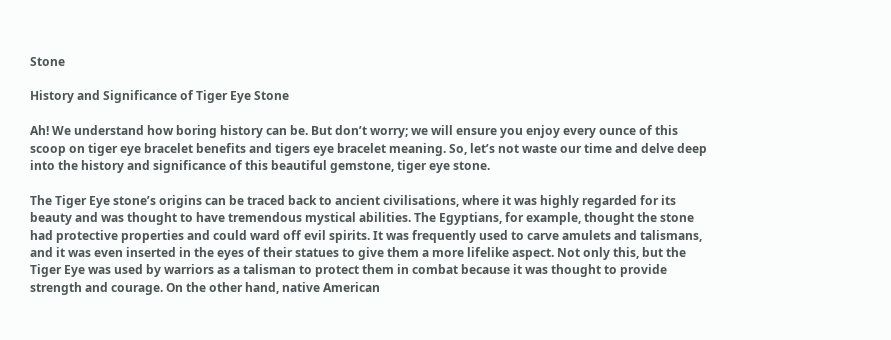Stone

History and Significance of Tiger Eye Stone

Ah! We understand how boring history can be. But don’t worry; we will ensure you enjoy every ounce of this scoop on tiger eye bracelet benefits and tigers eye bracelet meaning. So, let’s not waste our time and delve deep into the history and significance of this beautiful gemstone, tiger eye stone.

The Tiger Eye stone’s origins can be traced back to ancient civilisations, where it was highly regarded for its beauty and was thought to have tremendous mystical abilities. The Egyptians, for example, thought the stone had protective properties and could ward off evil spirits. It was frequently used to carve amulets and talismans, and it was even inserted in the eyes of their statues to give them a more lifelike aspect. Not only this, but the Tiger Eye was used by warriors as a talisman to protect them in combat because it was thought to provide strength and courage. On the other hand, native American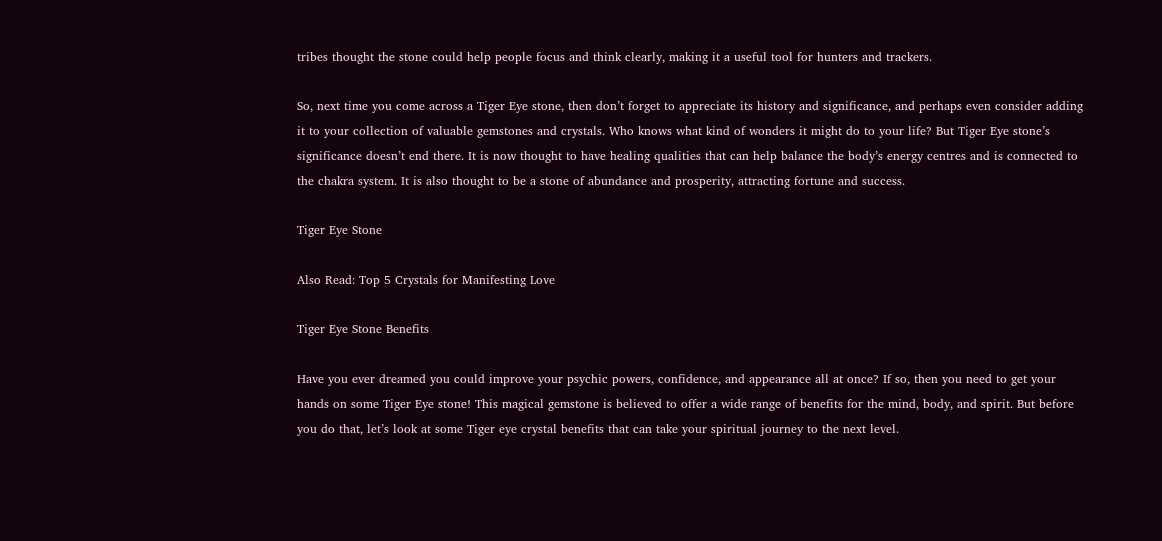tribes thought the stone could help people focus and think clearly, making it a useful tool for hunters and trackers.

So, next time you come across a Tiger Eye stone, then don’t forget to appreciate its history and significance, and perhaps even consider adding it to your collection of valuable gemstones and crystals. Who knows what kind of wonders it might do to your life? But Tiger Eye stone’s significance doesn’t end there. It is now thought to have healing qualities that can help balance the body’s energy centres and is connected to the chakra system. It is also thought to be a stone of abundance and prosperity, attracting fortune and success.

Tiger Eye Stone

Also Read: Top 5 Crystals for Manifesting Love

Tiger Eye Stone Benefits

Have you ever dreamed you could improve your psychic powers, confidence, and appearance all at once? If so, then you need to get your hands on some Tiger Eye stone! This magical gemstone is believed to offer a wide range of benefits for the mind, body, and spirit. But before you do that, let’s look at some Tiger eye crystal benefits that can take your spiritual journey to the next level.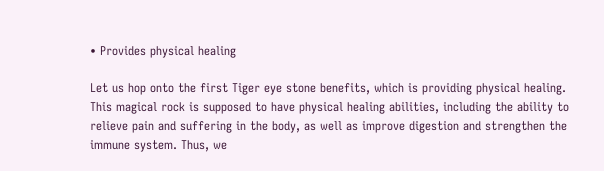• Provides physical healing

Let us hop onto the first Tiger eye stone benefits, which is providing physical healing. This magical rock is supposed to have physical healing abilities, including the ability to relieve pain and suffering in the body, as well as improve digestion and strengthen the immune system. Thus, we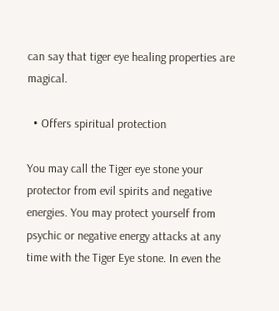can say that tiger eye healing properties are magical.

  • Offers spiritual protection

You may call the Tiger eye stone your protector from evil spirits and negative energies. You may protect yourself from psychic or negative energy attacks at any time with the Tiger Eye stone. In even the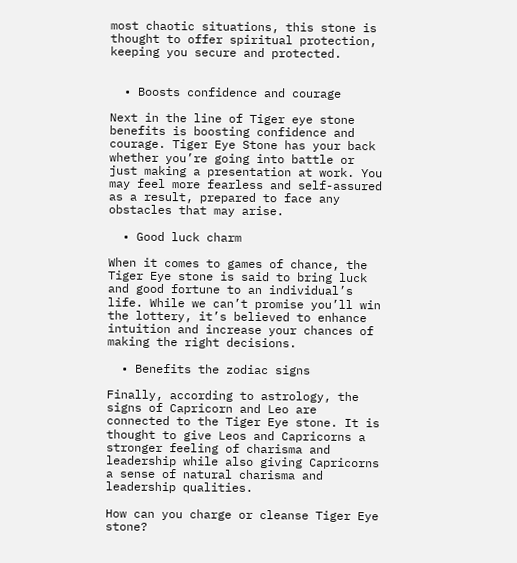most chaotic situations, this stone is thought to offer spiritual protection, keeping you secure and protected.


  • Boosts confidence and courage

Next in the line of Tiger eye stone benefits is boosting confidence and courage. Tiger Eye Stone has your back whether you’re going into battle or just making a presentation at work. You may feel more fearless and self-assured as a result, prepared to face any obstacles that may arise.

  • Good luck charm

When it comes to games of chance, the Tiger Eye stone is said to bring luck and good fortune to an individual’s life. While we can’t promise you’ll win the lottery, it’s believed to enhance intuition and increase your chances of making the right decisions.

  • Benefits the zodiac signs

Finally, according to astrology, the signs of Capricorn and Leo are connected to the Tiger Eye stone. It is thought to give Leos and Capricorns a stronger feeling of charisma and leadership while also giving Capricorns a sense of natural charisma and leadership qualities.

How can you charge or cleanse Tiger Eye stone?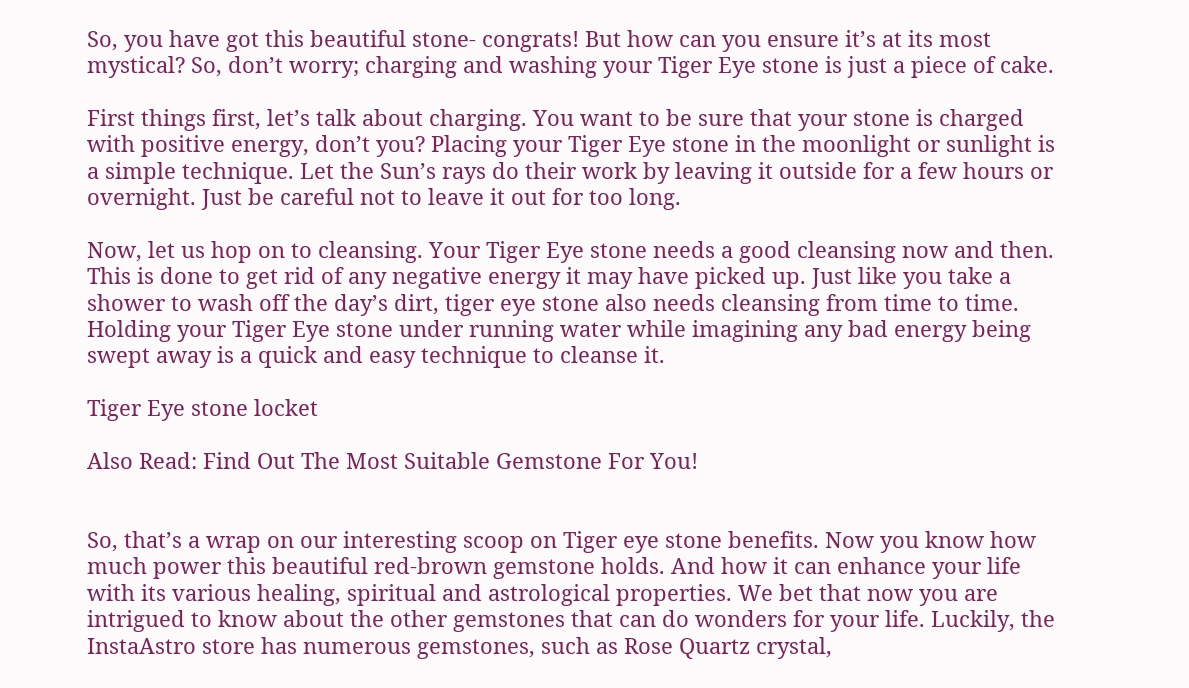So, you have got this beautiful stone- congrats! But how can you ensure it’s at its most mystical? So, don’t worry; charging and washing your Tiger Eye stone is just a piece of cake.

First things first, let’s talk about charging. You want to be sure that your stone is charged with positive energy, don’t you? Placing your Tiger Eye stone in the moonlight or sunlight is a simple technique. Let the Sun’s rays do their work by leaving it outside for a few hours or overnight. Just be careful not to leave it out for too long.

Now, let us hop on to cleansing. Your Tiger Eye stone needs a good cleansing now and then. This is done to get rid of any negative energy it may have picked up. Just like you take a shower to wash off the day’s dirt, tiger eye stone also needs cleansing from time to time. Holding your Tiger Eye stone under running water while imagining any bad energy being swept away is a quick and easy technique to cleanse it.

Tiger Eye stone locket

Also Read: Find Out The Most Suitable Gemstone For You!


So, that’s a wrap on our interesting scoop on Tiger eye stone benefits. Now you know how much power this beautiful red-brown gemstone holds. And how it can enhance your life with its various healing, spiritual and astrological properties. We bet that now you are intrigued to know about the other gemstones that can do wonders for your life. Luckily, the InstaAstro store has numerous gemstones, such as Rose Quartz crystal,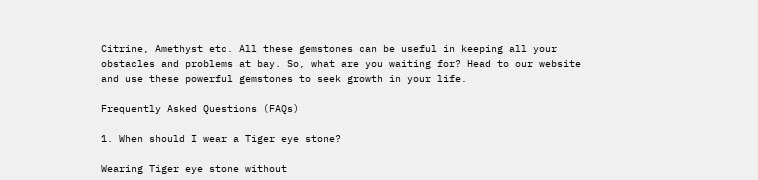Citrine, Amethyst etc. All these gemstones can be useful in keeping all your obstacles and problems at bay. So, what are you waiting for? Head to our website and use these powerful gemstones to seek growth in your life.

Frequently Asked Questions (FAQs)

1. When should I wear a Tiger eye stone?

Wearing Tiger eye stone without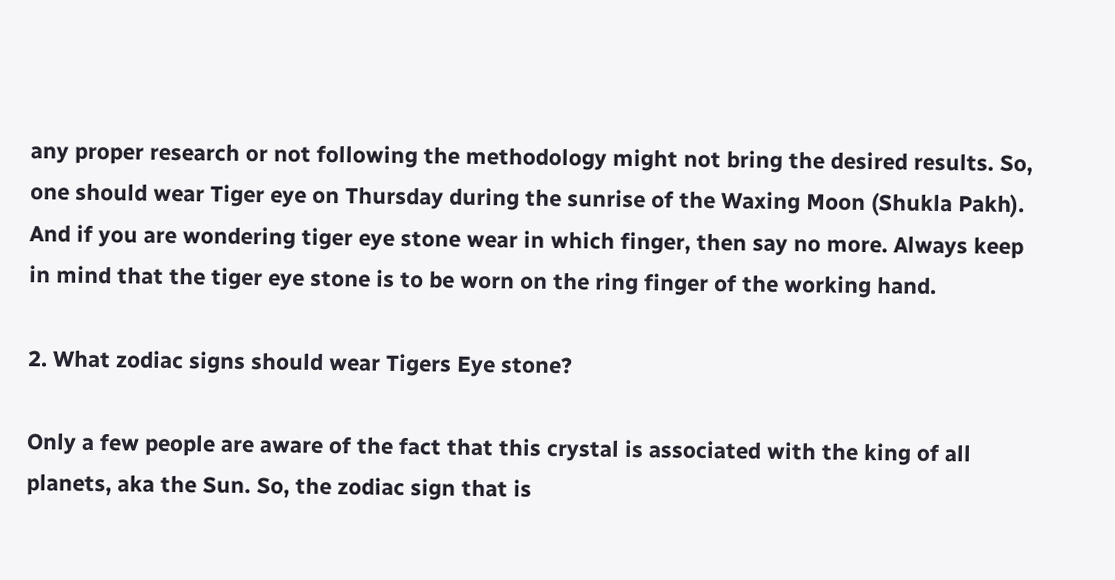any proper research or not following the methodology might not bring the desired results. So, one should wear Tiger eye on Thursday during the sunrise of the Waxing Moon (Shukla Pakh). And if you are wondering tiger eye stone wear in which finger, then say no more. Always keep in mind that the tiger eye stone is to be worn on the ring finger of the working hand.

2. What zodiac signs should wear Tigers Eye stone?

Only a few people are aware of the fact that this crystal is associated with the king of all planets, aka the Sun. So, the zodiac sign that is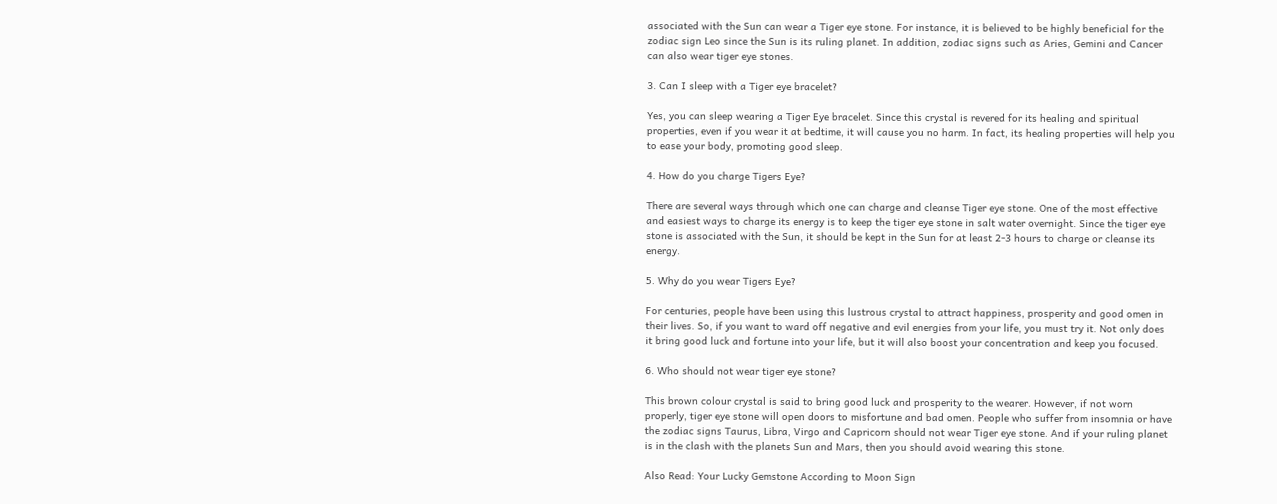associated with the Sun can wear a Tiger eye stone. For instance, it is believed to be highly beneficial for the zodiac sign Leo since the Sun is its ruling planet. In addition, zodiac signs such as Aries, Gemini and Cancer can also wear tiger eye stones.

3. Can I sleep with a Tiger eye bracelet?

Yes, you can sleep wearing a Tiger Eye bracelet. Since this crystal is revered for its healing and spiritual properties, even if you wear it at bedtime, it will cause you no harm. In fact, its healing properties will help you to ease your body, promoting good sleep.

4. How do you charge Tigers Eye?

There are several ways through which one can charge and cleanse Tiger eye stone. One of the most effective and easiest ways to charge its energy is to keep the tiger eye stone in salt water overnight. Since the tiger eye stone is associated with the Sun, it should be kept in the Sun for at least 2-3 hours to charge or cleanse its energy.

5. Why do you wear Tigers Eye?

For centuries, people have been using this lustrous crystal to attract happiness, prosperity and good omen in their lives. So, if you want to ward off negative and evil energies from your life, you must try it. Not only does it bring good luck and fortune into your life, but it will also boost your concentration and keep you focused.

6. Who should not wear tiger eye stone?

This brown colour crystal is said to bring good luck and prosperity to the wearer. However, if not worn properly, tiger eye stone will open doors to misfortune and bad omen. People who suffer from insomnia or have the zodiac signs Taurus, Libra, Virgo and Capricorn should not wear Tiger eye stone. And if your ruling planet is in the clash with the planets Sun and Mars, then you should avoid wearing this stone.

Also Read: Your Lucky Gemstone According to Moon Sign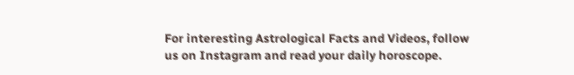For interesting Astrological Facts and Videos, follow us on Instagram and read your daily horoscope.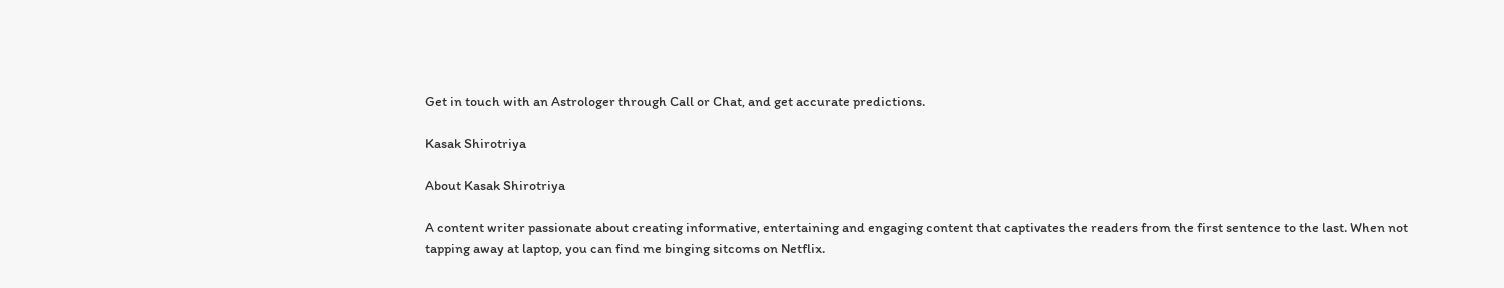Get in touch with an Astrologer through Call or Chat, and get accurate predictions.

Kasak Shirotriya

About Kasak Shirotriya

A content writer passionate about creating informative, entertaining and engaging content that captivates the readers from the first sentence to the last. When not tapping away at laptop, you can find me binging sitcoms on Netflix.